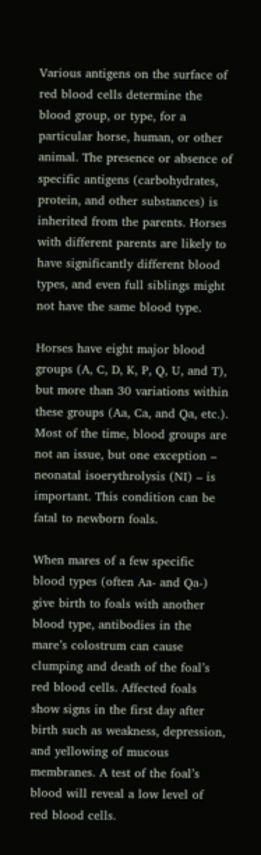Various antigens on the surface of red blood cells determine the blood group, or type, for a particular horse, human, or other animal. The presence or absence of specific antigens (carbohydrates, protein, and other substances) is inherited from the parents. Horses with different parents are likely to have significantly different blood types, and even full siblings might not have the same blood type.

Horses have eight major blood groups (A, C, D, K, P, Q, U, and T), but more than 30 variations within these groups (Aa, Ca, and Qa, etc.). Most of the time, blood groups are not an issue, but one exception – neonatal isoerythrolysis (NI) – is important. This condition can be fatal to newborn foals.

When mares of a few specific blood types (often Aa- and Qa-) give birth to foals with another blood type, antibodies in the mare’s colostrum can cause clumping and death of the foal’s red blood cells. Affected foals show signs in the first day after birth such as weakness, depression, and yellowing of mucous membranes. A test of the foal’s blood will reveal a low level of red blood cells.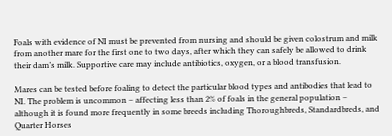Foals with evidence of NI must be prevented from nursing and should be given colostrum and milk from another mare for the first one to two days, after which they can safely be allowed to drink their dam’s milk. Supportive care may include antibiotics, oxygen, or a blood transfusion.

Mares can be tested before foaling to detect the particular blood types and antibodies that lead to NI. The problem is uncommon – affecting less than 2% of foals in the general population – although it is found more frequently in some breeds including Thoroughbreds, Standardbreds, and Quarter Horses